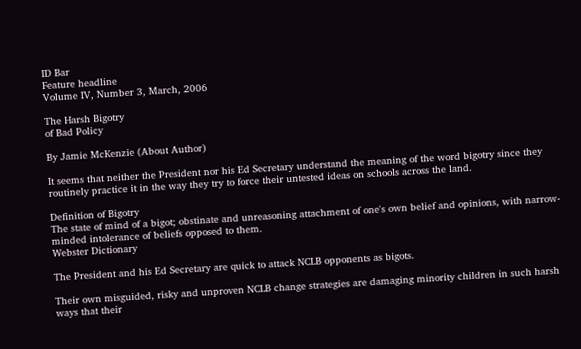ID Bar
Feature headline
Volume IV, Number 3, March, 2006

The Harsh Bigotry
of Bad Policy

By Jamie McKenzie (About Author)

It seems that neither the President nor his Ed Secretary understand the meaning of the word bigotry since they routinely practice it in the way they try to force their untested ideas on schools across the land.

Definition of Bigotry
The state of mind of a bigot; obstinate and unreasoning attachment of one's own belief and opinions, with narrow-minded intolerance of beliefs opposed to them.
Webster Dictionary

The President and his Ed Secretary are quick to attack NCLB opponents as bigots.

Their own misguided, risky and unproven NCLB change strategies are damaging minority children in such harsh ways that their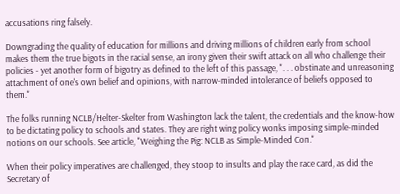accusations ring falsely.

Downgrading the quality of education for millions and driving millions of children early from school makes them the true bigots in the racial sense, an irony given their swift attack on all who challenge their policies - yet another form of bigotry as defined to the left of this passage, ". . . obstinate and unreasoning attachment of one's own belief and opinions, with narrow-minded intolerance of beliefs opposed to them."

The folks running NCLB/Helter-Skelter from Washington lack the talent, the credentials and the know-how to be dictating policy to schools and states. They are right wing policy wonks imposing simple-minded notions on our schools. See article, "Weighing the Pig: NCLB as Simple-Minded Con."

When their policy imperatives are challenged, they stoop to insults and play the race card, as did the Secretary of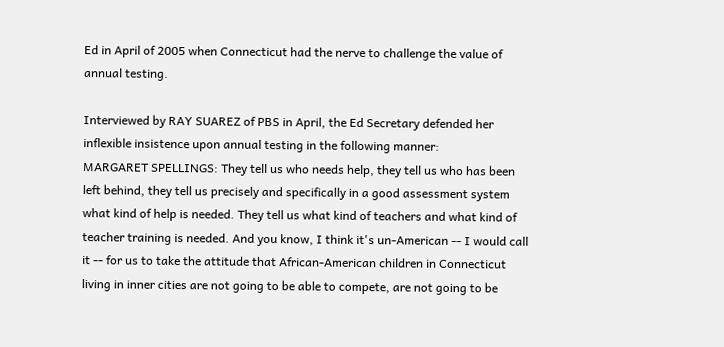Ed in April of 2005 when Connecticut had the nerve to challenge the value of annual testing.

Interviewed by RAY SUAREZ of PBS in April, the Ed Secretary defended her inflexible insistence upon annual testing in the following manner:
MARGARET SPELLINGS: They tell us who needs help, they tell us who has been left behind, they tell us precisely and specifically in a good assessment system what kind of help is needed. They tell us what kind of teachers and what kind of teacher training is needed. And you know, I think it's un-American -- I would call it -- for us to take the attitude that African-American children in Connecticut living in inner cities are not going to be able to compete, are not going to be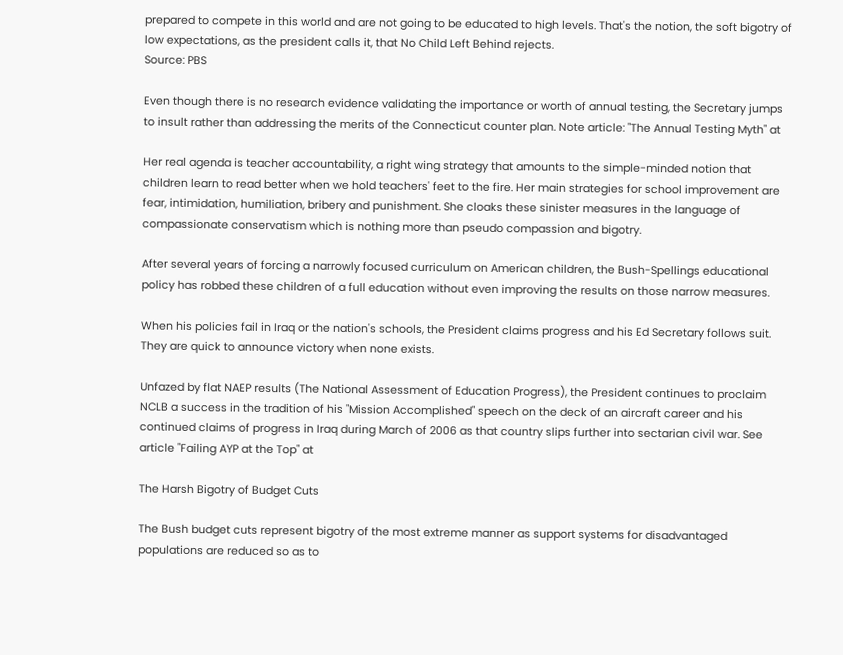prepared to compete in this world and are not going to be educated to high levels. That's the notion, the soft bigotry of low expectations, as the president calls it, that No Child Left Behind rejects.
Source: PBS

Even though there is no research evidence validating the importance or worth of annual testing, the Secretary jumps to insult rather than addressing the merits of the Connecticut counter plan. Note article: "The Annual Testing Myth" at

Her real agenda is teacher accountability, a right wing strategy that amounts to the simple-minded notion that children learn to read better when we hold teachers' feet to the fire. Her main strategies for school improvement are fear, intimidation, humiliation, bribery and punishment. She cloaks these sinister measures in the language of compassionate conservatism which is nothing more than pseudo compassion and bigotry.

After several years of forcing a narrowly focused curriculum on American children, the Bush-Spellings educational policy has robbed these children of a full education without even improving the results on those narrow measures.

When his policies fail in Iraq or the nation's schools, the President claims progress and his Ed Secretary follows suit. They are quick to announce victory when none exists.

Unfazed by flat NAEP results (The National Assessment of Education Progress), the President continues to proclaim NCLB a success in the tradition of his "Mission Accomplished" speech on the deck of an aircraft career and his continued claims of progress in Iraq during March of 2006 as that country slips further into sectarian civil war. See article "Failing AYP at the Top" at

The Harsh Bigotry of Budget Cuts

The Bush budget cuts represent bigotry of the most extreme manner as support systems for disadvantaged populations are reduced so as to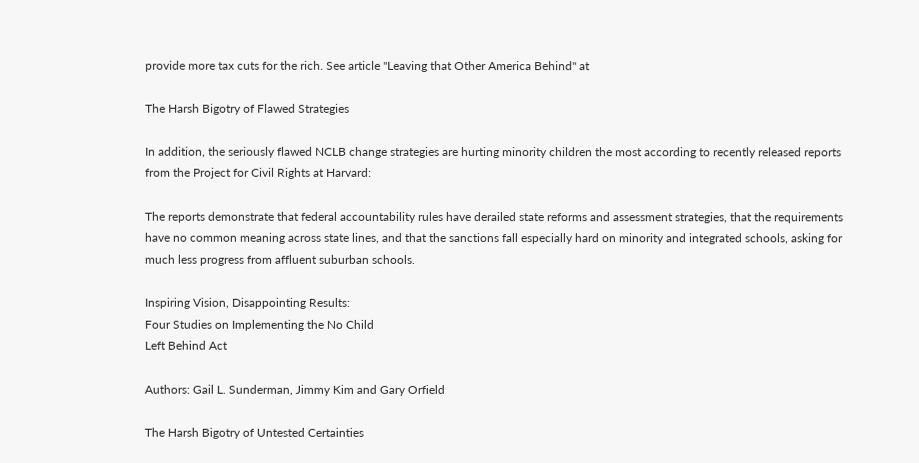provide more tax cuts for the rich. See article "Leaving that Other America Behind" at

The Harsh Bigotry of Flawed Strategies

In addition, the seriously flawed NCLB change strategies are hurting minority children the most according to recently released reports from the Project for Civil Rights at Harvard:

The reports demonstrate that federal accountability rules have derailed state reforms and assessment strategies, that the requirements have no common meaning across state lines, and that the sanctions fall especially hard on minority and integrated schools, asking for much less progress from affluent suburban schools.

Inspiring Vision, Disappointing Results:
Four Studies on Implementing the No Child
Left Behind Act

Authors: Gail L. Sunderman, Jimmy Kim and Gary Orfield

The Harsh Bigotry of Untested Certainties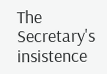The Secretary's insistence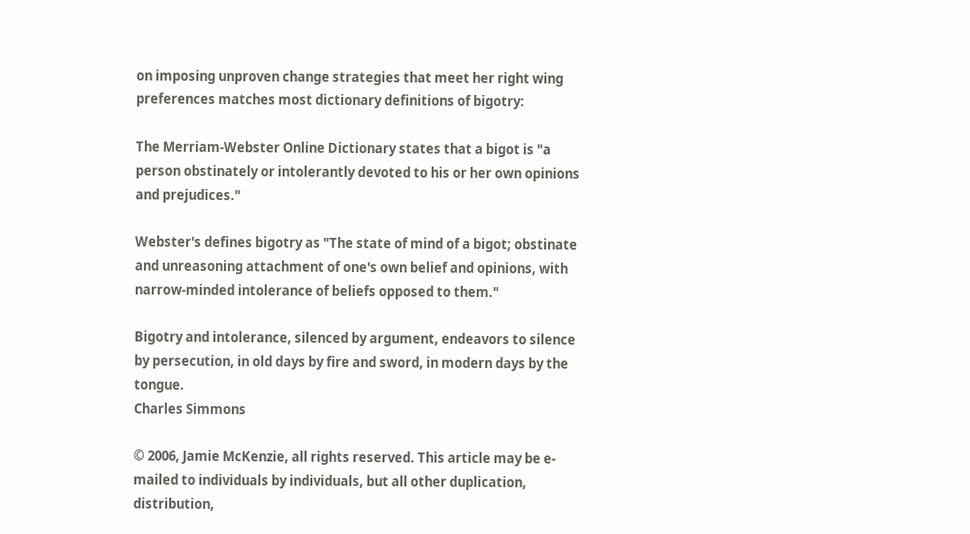on imposing unproven change strategies that meet her right wing preferences matches most dictionary definitions of bigotry:

The Merriam-Webster Online Dictionary states that a bigot is "a person obstinately or intolerantly devoted to his or her own opinions and prejudices."

Webster's defines bigotry as "The state of mind of a bigot; obstinate and unreasoning attachment of one's own belief and opinions, with narrow-minded intolerance of beliefs opposed to them."

Bigotry and intolerance, silenced by argument, endeavors to silence by persecution, in old days by fire and sword, in modern days by the tongue.
Charles Simmons

© 2006, Jamie McKenzie, all rights reserved. This article may be e-mailed to individuals by individuals, but all other duplication, distribution,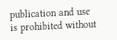publication and use is prohibited without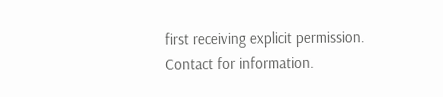first receiving explicit permission. Contact for information.